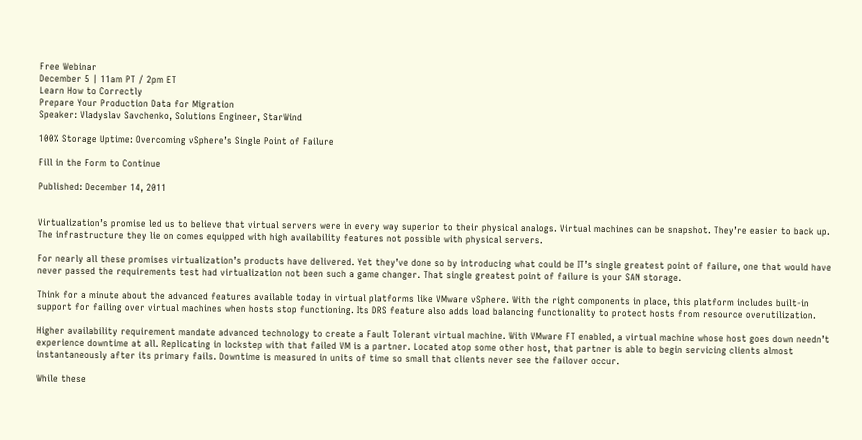Free Webinar
December 5 | 11am PT / 2pm ET
Learn How to Correctly
Prepare Your Production Data for Migration
Speaker: Vladyslav Savchenko, Solutions Engineer, StarWind

100% Storage Uptime: Overcoming vSphere’s Single Point of Failure

Fill in the Form to Continue

Published: December 14, 2011


Virtualization’s promise led us to believe that virtual servers were in every way superior to their physical analogs. Virtual machines can be snapshot. They’re easier to back up. The infrastructure they lie on comes equipped with high availability features not possible with physical servers.

For nearly all these promises virtualization’s products have delivered. Yet they’ve done so by introducing what could be IT’s single greatest point of failure, one that would have never passed the requirements test had virtualization not been such a game changer. That single greatest point of failure is your SAN storage.

Think for a minute about the advanced features available today in virtual platforms like VMware vSphere. With the right components in place, this platform includes built-in support for failing over virtual machines when hosts stop functioning. Its DRS feature also adds load balancing functionality to protect hosts from resource overutilization.

Higher availability requirement mandate advanced technology to create a Fault Tolerant virtual machine. With VMware FT enabled, a virtual machine whose host goes down needn’t experience downtime at all. Replicating in lockstep with that failed VM is a partner. Located atop some other host, that partner is able to begin servicing clients almost instantaneously after its primary fails. Downtime is measured in units of time so small that clients never see the failover occur.

While these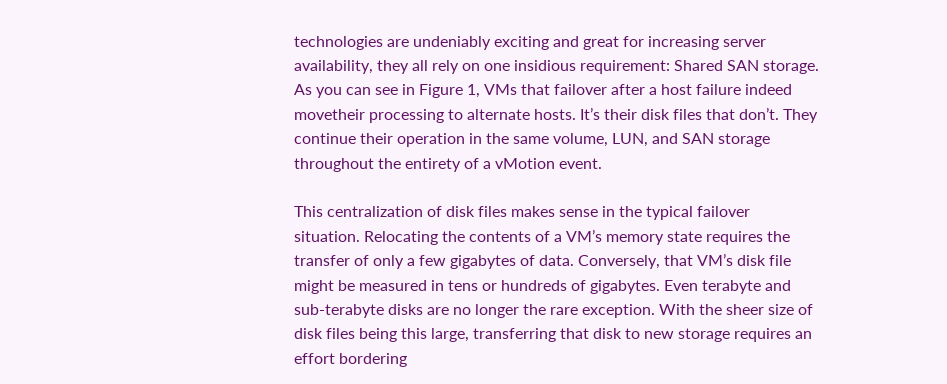technologies are undeniably exciting and great for increasing server availability, they all rely on one insidious requirement: Shared SAN storage. As you can see in Figure 1, VMs that failover after a host failure indeed movetheir processing to alternate hosts. It’s their disk files that don’t. They continue their operation in the same volume, LUN, and SAN storage throughout the entirety of a vMotion event.

This centralization of disk files makes sense in the typical failover situation. Relocating the contents of a VM’s memory state requires the transfer of only a few gigabytes of data. Conversely, that VM’s disk file might be measured in tens or hundreds of gigabytes. Even terabyte and sub-terabyte disks are no longer the rare exception. With the sheer size of disk files being this large, transferring that disk to new storage requires an effort bordering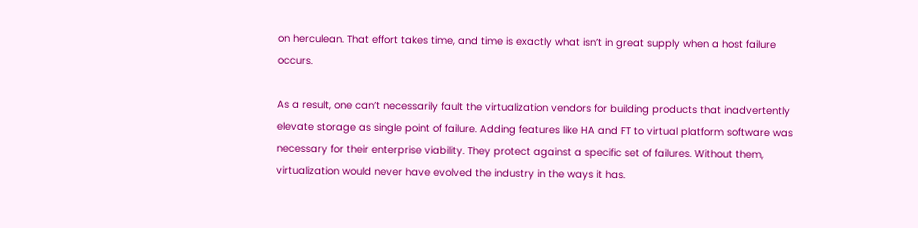on herculean. That effort takes time, and time is exactly what isn’t in great supply when a host failure occurs.

As a result, one can’t necessarily fault the virtualization vendors for building products that inadvertently elevate storage as single point of failure. Adding features like HA and FT to virtual platform software was necessary for their enterprise viability. They protect against a specific set of failures. Without them, virtualization would never have evolved the industry in the ways it has.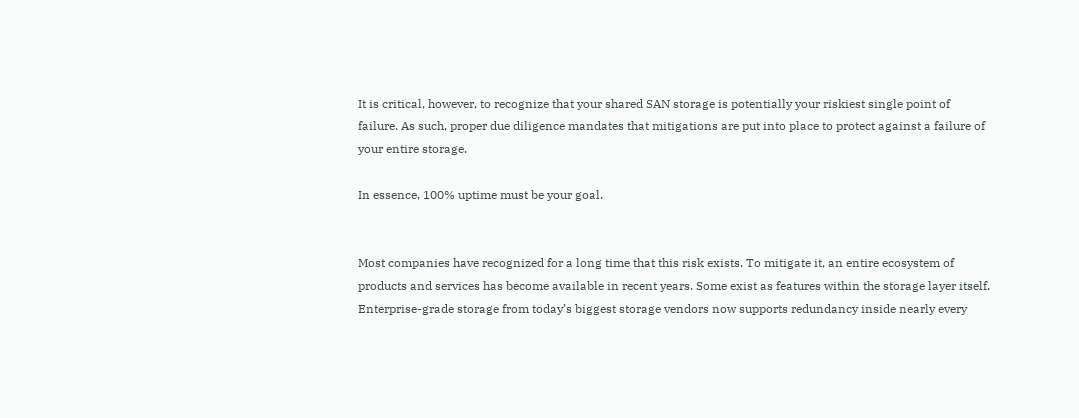It is critical, however, to recognize that your shared SAN storage is potentially your riskiest single point of failure. As such, proper due diligence mandates that mitigations are put into place to protect against a failure of your entire storage.

In essence, 100% uptime must be your goal.


Most companies have recognized for a long time that this risk exists. To mitigate it, an entire ecosystem of products and services has become available in recent years. Some exist as features within the storage layer itself. Enterprise-grade storage from today’s biggest storage vendors now supports redundancy inside nearly every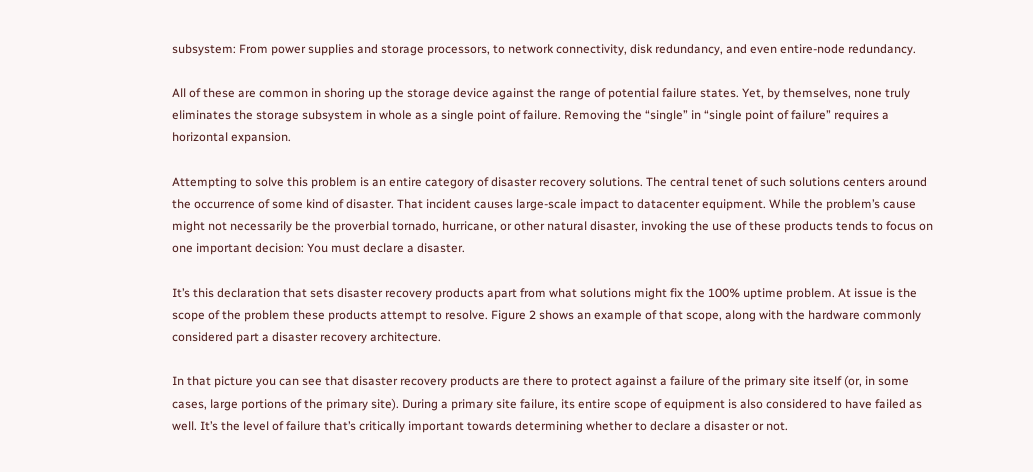subsystem: From power supplies and storage processors, to network connectivity, disk redundancy, and even entire-node redundancy.

All of these are common in shoring up the storage device against the range of potential failure states. Yet, by themselves, none truly eliminates the storage subsystem in whole as a single point of failure. Removing the “single” in “single point of failure” requires a horizontal expansion.

Attempting to solve this problem is an entire category of disaster recovery solutions. The central tenet of such solutions centers around the occurrence of some kind of disaster. That incident causes large-scale impact to datacenter equipment. While the problem’s cause might not necessarily be the proverbial tornado, hurricane, or other natural disaster, invoking the use of these products tends to focus on one important decision: You must declare a disaster.

It’s this declaration that sets disaster recovery products apart from what solutions might fix the 100% uptime problem. At issue is the scope of the problem these products attempt to resolve. Figure 2 shows an example of that scope, along with the hardware commonly considered part a disaster recovery architecture.

In that picture you can see that disaster recovery products are there to protect against a failure of the primary site itself (or, in some cases, large portions of the primary site). During a primary site failure, its entire scope of equipment is also considered to have failed as well. It’s the level of failure that’s critically important towards determining whether to declare a disaster or not.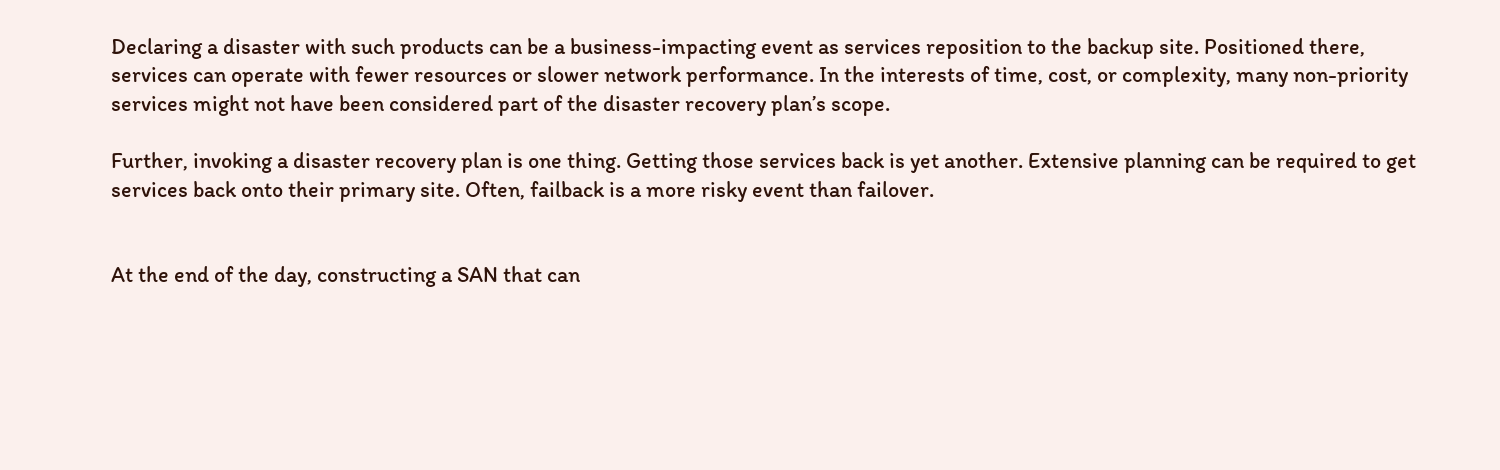Declaring a disaster with such products can be a business-impacting event as services reposition to the backup site. Positioned there, services can operate with fewer resources or slower network performance. In the interests of time, cost, or complexity, many non-priority services might not have been considered part of the disaster recovery plan’s scope.

Further, invoking a disaster recovery plan is one thing. Getting those services back is yet another. Extensive planning can be required to get services back onto their primary site. Often, failback is a more risky event than failover.


At the end of the day, constructing a SAN that can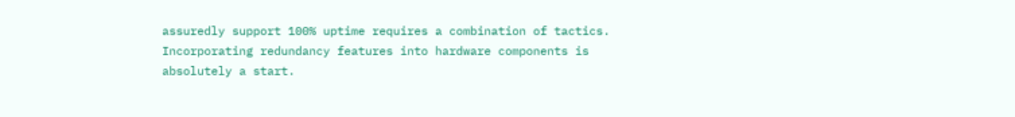assuredly support 100% uptime requires a combination of tactics. Incorporating redundancy features into hardware components is absolutely a start.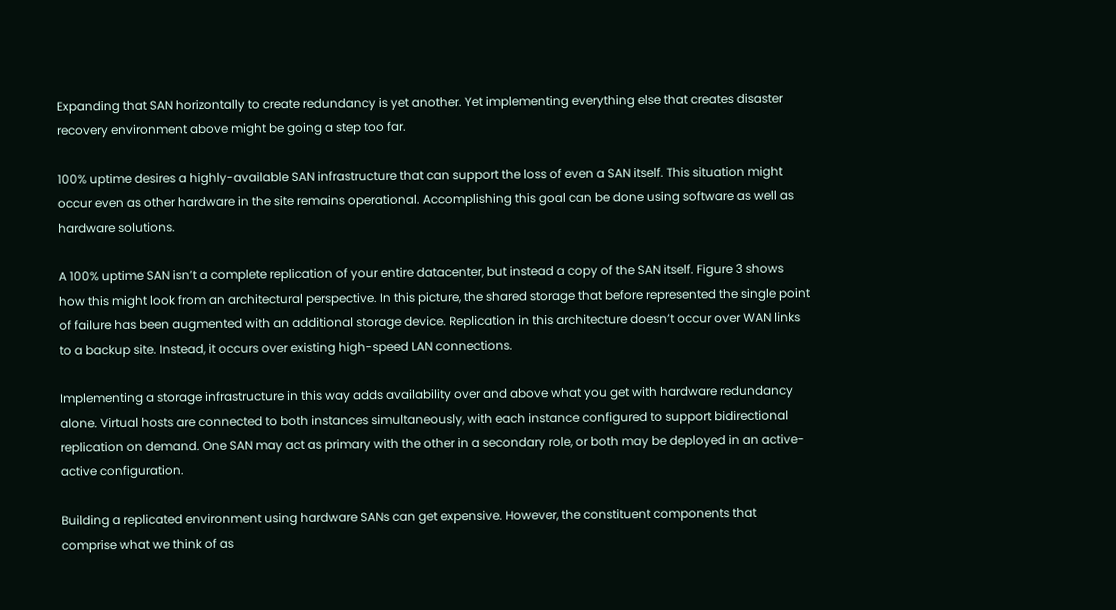Expanding that SAN horizontally to create redundancy is yet another. Yet implementing everything else that creates disaster recovery environment above might be going a step too far.

100% uptime desires a highly-available SAN infrastructure that can support the loss of even a SAN itself. This situation might occur even as other hardware in the site remains operational. Accomplishing this goal can be done using software as well as hardware solutions.

A 100% uptime SAN isn’t a complete replication of your entire datacenter, but instead a copy of the SAN itself. Figure 3 shows how this might look from an architectural perspective. In this picture, the shared storage that before represented the single point of failure has been augmented with an additional storage device. Replication in this architecture doesn’t occur over WAN links to a backup site. Instead, it occurs over existing high-speed LAN connections.

Implementing a storage infrastructure in this way adds availability over and above what you get with hardware redundancy alone. Virtual hosts are connected to both instances simultaneously, with each instance configured to support bidirectional replication on demand. One SAN may act as primary with the other in a secondary role, or both may be deployed in an active-active configuration.

Building a replicated environment using hardware SANs can get expensive. However, the constituent components that comprise what we think of as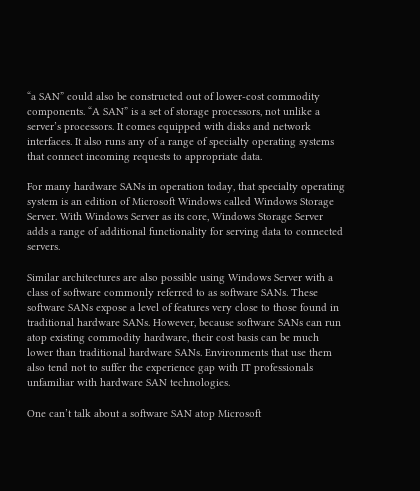“a SAN” could also be constructed out of lower-cost commodity components. “A SAN” is a set of storage processors, not unlike a server’s processors. It comes equipped with disks and network interfaces. It also runs any of a range of specialty operating systems that connect incoming requests to appropriate data.

For many hardware SANs in operation today, that specialty operating system is an edition of Microsoft Windows called Windows Storage Server. With Windows Server as its core, Windows Storage Server adds a range of additional functionality for serving data to connected servers.

Similar architectures are also possible using Windows Server with a class of software commonly referred to as software SANs. These software SANs expose a level of features very close to those found in traditional hardware SANs. However, because software SANs can run atop existing commodity hardware, their cost basis can be much lower than traditional hardware SANs. Environments that use them also tend not to suffer the experience gap with IT professionals unfamiliar with hardware SAN technologies.

One can’t talk about a software SAN atop Microsoft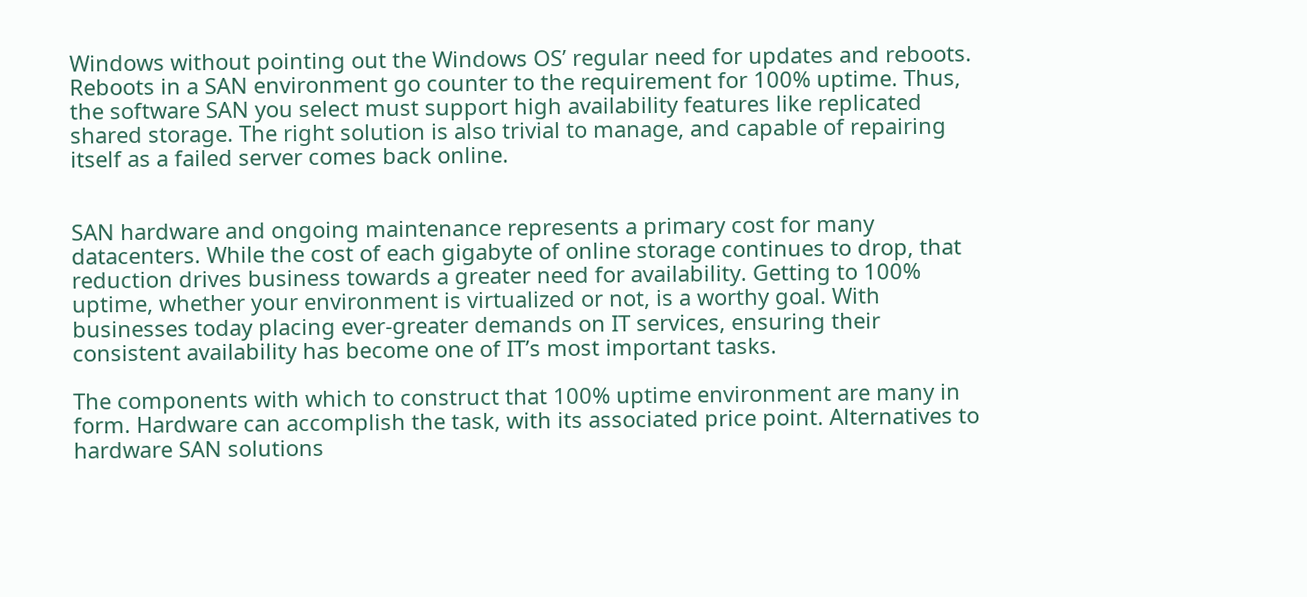Windows without pointing out the Windows OS’ regular need for updates and reboots. Reboots in a SAN environment go counter to the requirement for 100% uptime. Thus, the software SAN you select must support high availability features like replicated shared storage. The right solution is also trivial to manage, and capable of repairing itself as a failed server comes back online.


SAN hardware and ongoing maintenance represents a primary cost for many datacenters. While the cost of each gigabyte of online storage continues to drop, that reduction drives business towards a greater need for availability. Getting to 100% uptime, whether your environment is virtualized or not, is a worthy goal. With businesses today placing ever-greater demands on IT services, ensuring their consistent availability has become one of IT’s most important tasks.

The components with which to construct that 100% uptime environment are many in form. Hardware can accomplish the task, with its associated price point. Alternatives to hardware SAN solutions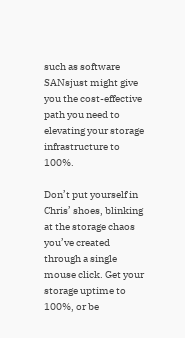such as software SANsjust might give you the cost-effective path you need to elevating your storage infrastructure to 100%.

Don’t put yourself in Chris’ shoes, blinking at the storage chaos you’ve created through a single mouse click. Get your storage uptime to 100%, or be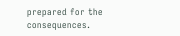prepared for the consequences.